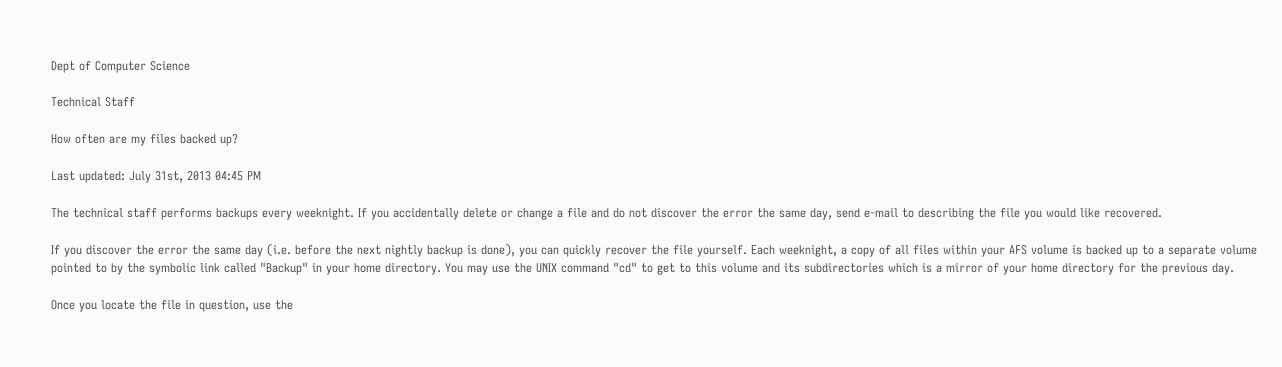Dept of Computer Science

Technical Staff

How often are my files backed up?

Last updated: July 31st, 2013 04:45 PM

The technical staff performs backups every weeknight. If you accidentally delete or change a file and do not discover the error the same day, send e-mail to describing the file you would like recovered.

If you discover the error the same day (i.e. before the next nightly backup is done), you can quickly recover the file yourself. Each weeknight, a copy of all files within your AFS volume is backed up to a separate volume pointed to by the symbolic link called "Backup" in your home directory. You may use the UNIX command "cd" to get to this volume and its subdirectories which is a mirror of your home directory for the previous day.

Once you locate the file in question, use the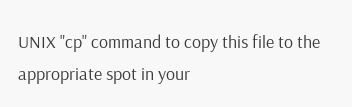UNIX "cp" command to copy this file to the appropriate spot in your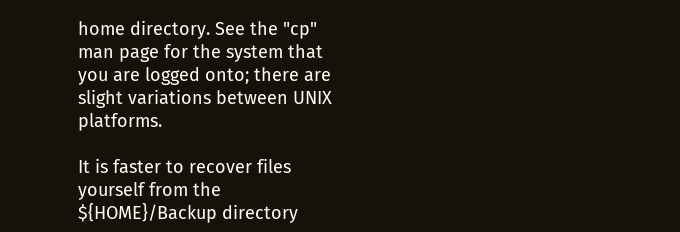home directory. See the "cp" man page for the system that you are logged onto; there are slight variations between UNIX platforms.

It is faster to recover files yourself from the ${HOME}/Backup directory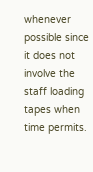whenever possible since it does not involve the staff loading tapes when time permits.